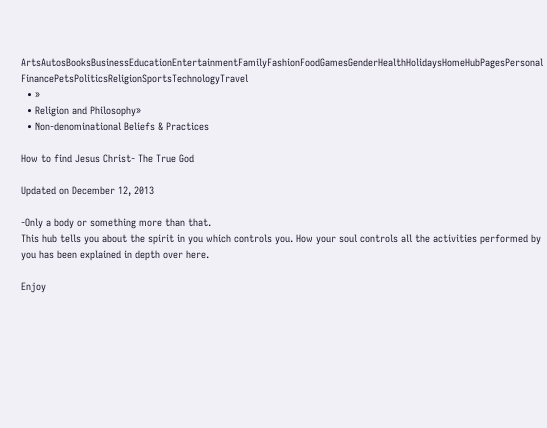ArtsAutosBooksBusinessEducationEntertainmentFamilyFashionFoodGamesGenderHealthHolidaysHomeHubPagesPersonal FinancePetsPoliticsReligionSportsTechnologyTravel
  • »
  • Religion and Philosophy»
  • Non-denominational Beliefs & Practices

How to find Jesus Christ- The True God

Updated on December 12, 2013

-Only a body or something more than that.
This hub tells you about the spirit in you which controls you. How your soul controls all the activities performed by you has been explained in depth over here.

Enjoy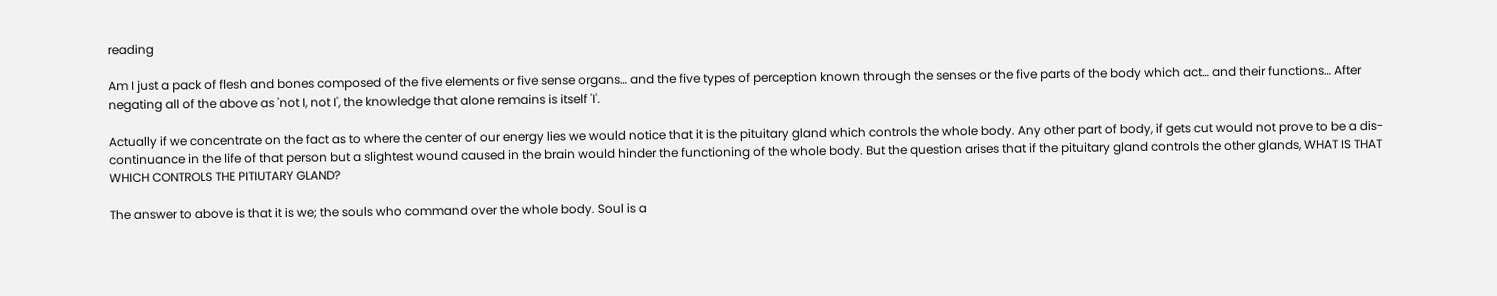reading

Am I just a pack of flesh and bones composed of the five elements or five sense organs… and the five types of perception known through the senses or the five parts of the body which act… and their functions… After negating all of the above as 'not I, not I', the knowledge that alone remains is itself 'I'.

Actually if we concentrate on the fact as to where the center of our energy lies we would notice that it is the pituitary gland which controls the whole body. Any other part of body, if gets cut would not prove to be a dis-continuance in the life of that person but a slightest wound caused in the brain would hinder the functioning of the whole body. But the question arises that if the pituitary gland controls the other glands, WHAT IS THAT WHICH CONTROLS THE PITIUTARY GLAND?

The answer to above is that it is we; the souls who command over the whole body. Soul is a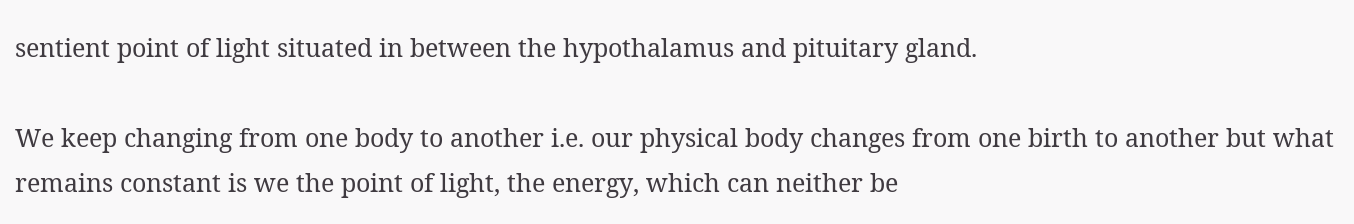sentient point of light situated in between the hypothalamus and pituitary gland.

We keep changing from one body to another i.e. our physical body changes from one birth to another but what remains constant is we the point of light, the energy, which can neither be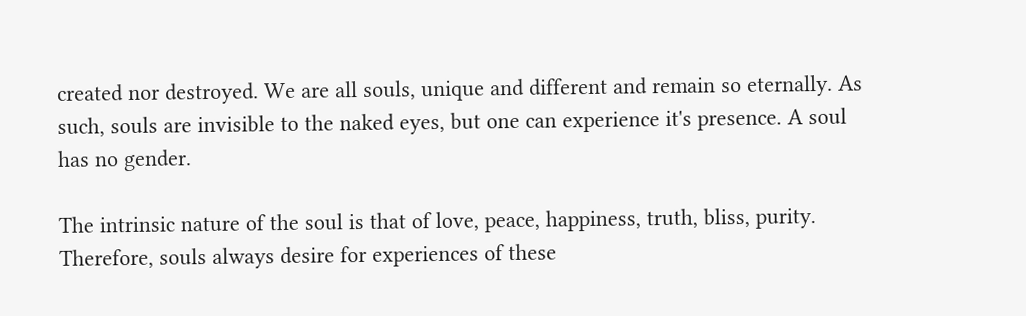created nor destroyed. We are all souls, unique and different and remain so eternally. As such, souls are invisible to the naked eyes, but one can experience it's presence. A soul has no gender.

The intrinsic nature of the soul is that of love, peace, happiness, truth, bliss, purity. Therefore, souls always desire for experiences of these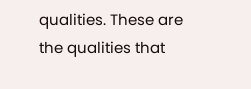qualities. These are the qualities that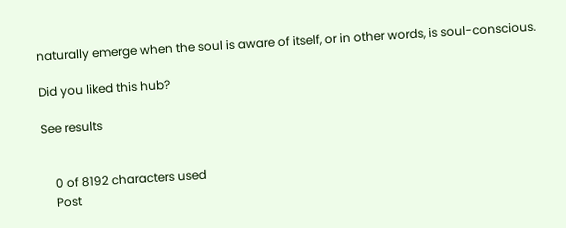naturally emerge when the soul is aware of itself, or in other words, is soul-conscious.

Did you liked this hub?

See results


    0 of 8192 characters used
    Post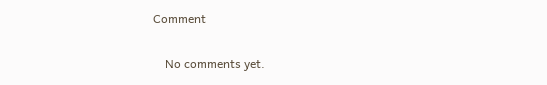Comment

    No comments yet.